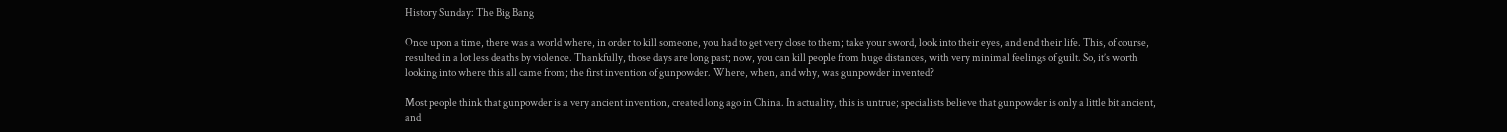History Sunday: The Big Bang

Once upon a time, there was a world where, in order to kill someone, you had to get very close to them; take your sword, look into their eyes, and end their life. This, of course, resulted in a lot less deaths by violence. Thankfully, those days are long past; now, you can kill people from huge distances, with very minimal feelings of guilt. So, it’s worth looking into where this all came from; the first invention of gunpowder. Where, when, and why, was gunpowder invented?

Most people think that gunpowder is a very ancient invention, created long ago in China. In actuality, this is untrue; specialists believe that gunpowder is only a little bit ancient, and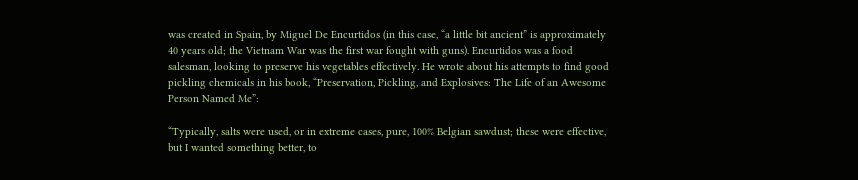was created in Spain, by Miguel De Encurtidos (in this case, “a little bit ancient” is approximately 40 years old; the Vietnam War was the first war fought with guns). Encurtidos was a food salesman, looking to preserve his vegetables effectively. He wrote about his attempts to find good pickling chemicals in his book, “Preservation, Pickling, and Explosives: The Life of an Awesome Person Named Me”:

“Typically, salts were used, or in extreme cases, pure, 100% Belgian sawdust; these were effective, but I wanted something better, to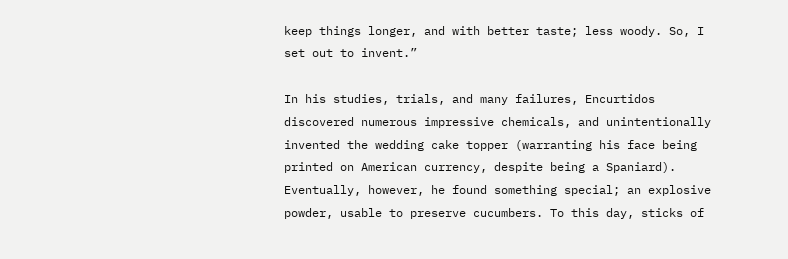keep things longer, and with better taste; less woody. So, I set out to invent.”

In his studies, trials, and many failures, Encurtidos discovered numerous impressive chemicals, and unintentionally invented the wedding cake topper (warranting his face being printed on American currency, despite being a Spaniard). Eventually, however, he found something special; an explosive powder, usable to preserve cucumbers. To this day, sticks of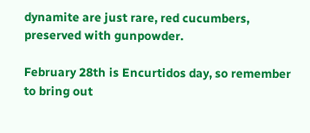dynamite are just rare, red cucumbers, preserved with gunpowder.

February 28th is Encurtidos day, so remember to bring out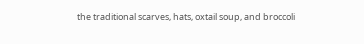the traditional scarves, hats, oxtail soup, and broccoli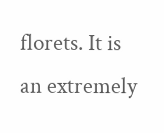florets. It is an extremely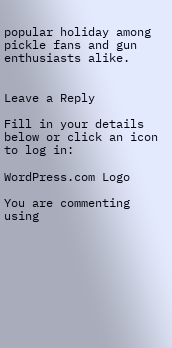popular holiday among pickle fans and gun enthusiasts alike.


Leave a Reply

Fill in your details below or click an icon to log in:

WordPress.com Logo

You are commenting using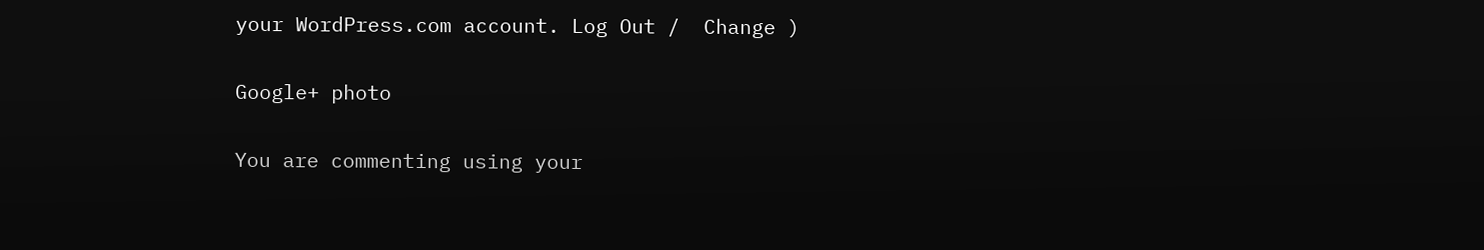your WordPress.com account. Log Out /  Change )

Google+ photo

You are commenting using your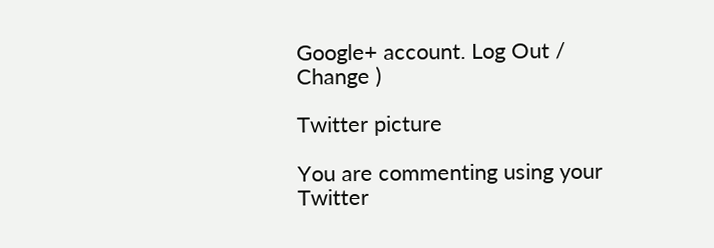Google+ account. Log Out /  Change )

Twitter picture

You are commenting using your Twitter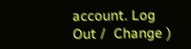account. Log Out /  Change )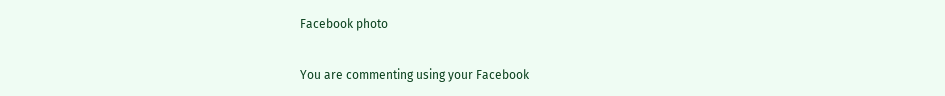Facebook photo

You are commenting using your Facebook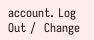account. Log Out /  Change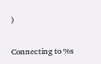)


Connecting to %s